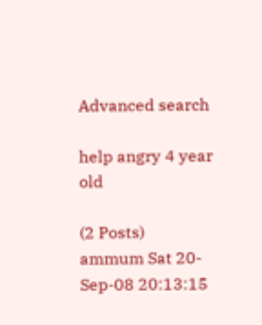Advanced search

help angry 4 year old

(2 Posts)
ammum Sat 20-Sep-08 20:13:15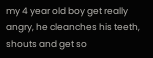my 4 year old boy get really angry, he cleanches his teeth, shouts and get so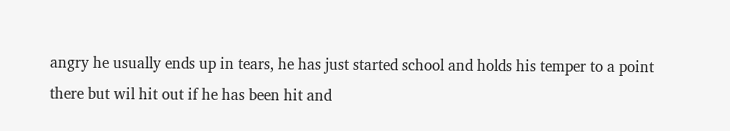angry he usually ends up in tears, he has just started school and holds his temper to a point there but wil hit out if he has been hit and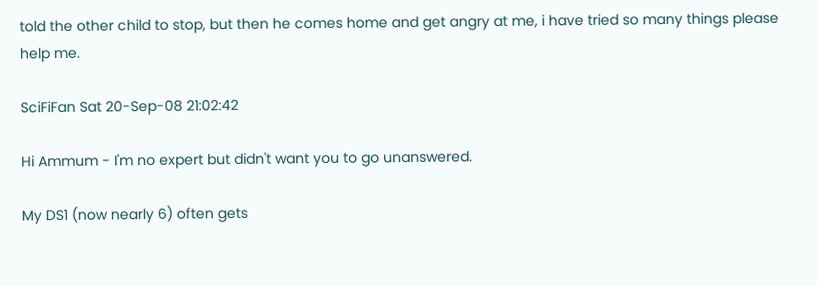told the other child to stop, but then he comes home and get angry at me, i have tried so many things please help me.

SciFiFan Sat 20-Sep-08 21:02:42

Hi Ammum - I'm no expert but didn't want you to go unanswered.

My DS1 (now nearly 6) often gets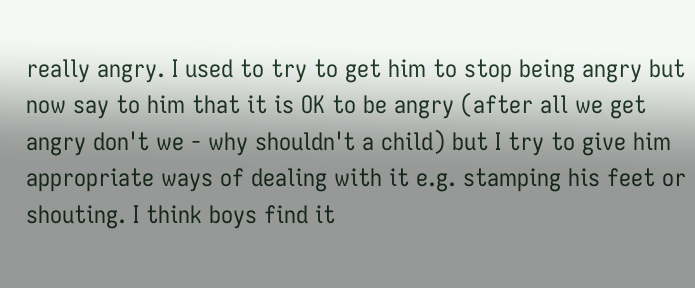really angry. I used to try to get him to stop being angry but now say to him that it is OK to be angry (after all we get angry don't we - why shouldn't a child) but I try to give him appropriate ways of dealing with it e.g. stamping his feet or shouting. I think boys find it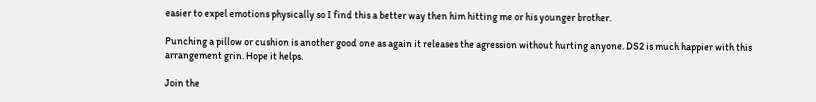easier to expel emotions physically so I find this a better way then him hitting me or his younger brother.

Punching a pillow or cushion is another good one as again it releases the agression without hurting anyone. DS2 is much happier with this arrangement grin. Hope it helps.

Join the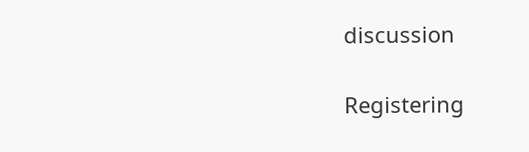discussion

Registering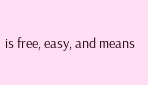is free, easy, and means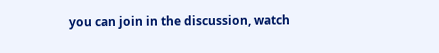you can join in the discussion, watch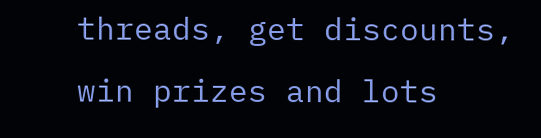threads, get discounts, win prizes and lots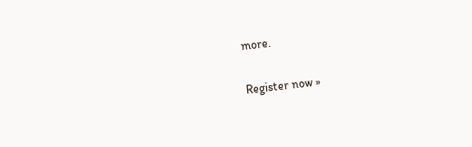more.

Register now »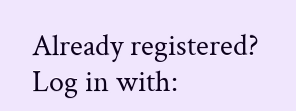Already registered? Log in with: